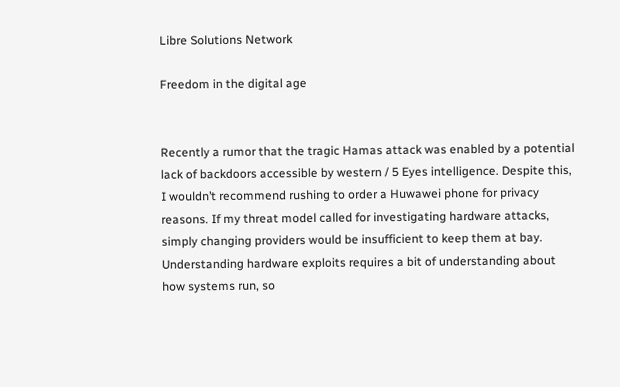Libre Solutions Network

Freedom in the digital age


Recently a rumor that the tragic Hamas attack was enabled by a potential lack of backdoors accessible by western / 5 Eyes intelligence. Despite this, I wouldn’t recommend rushing to order a Huwawei phone for privacy reasons. If my threat model called for investigating hardware attacks, simply changing providers would be insufficient to keep them at bay. Understanding hardware exploits requires a bit of understanding about how systems run, so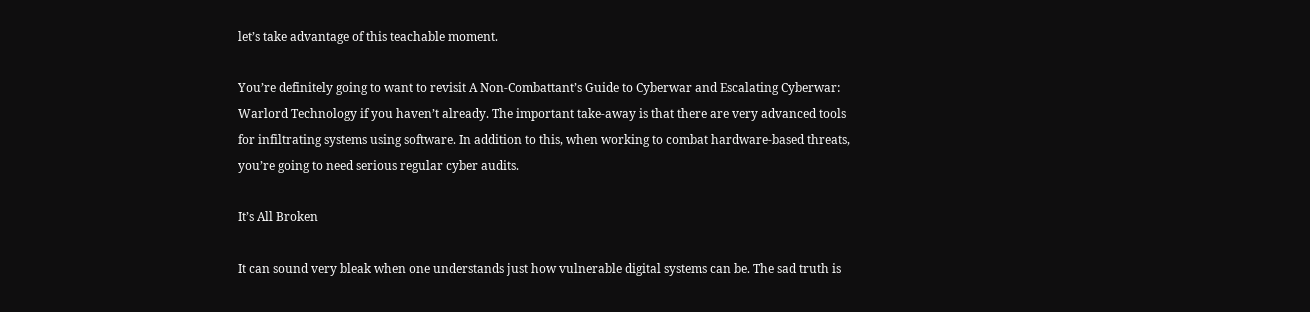let’s take advantage of this teachable moment.

You’re definitely going to want to revisit A Non-Combattant’s Guide to Cyberwar and Escalating Cyberwar: Warlord Technology if you haven’t already. The important take-away is that there are very advanced tools for infiltrating systems using software. In addition to this, when working to combat hardware-based threats, you’re going to need serious regular cyber audits.

It’s All Broken

It can sound very bleak when one understands just how vulnerable digital systems can be. The sad truth is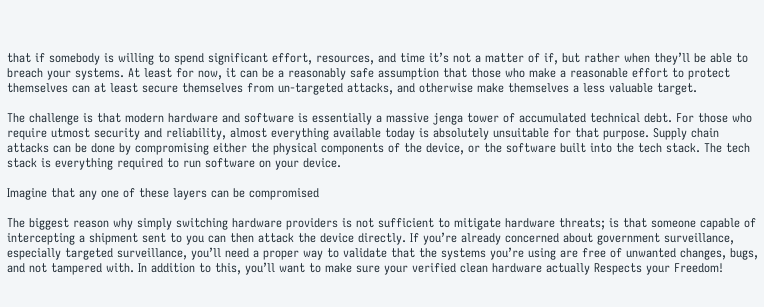that if somebody is willing to spend significant effort, resources, and time it’s not a matter of if, but rather when they’ll be able to breach your systems. At least for now, it can be a reasonably safe assumption that those who make a reasonable effort to protect themselves can at least secure themselves from un-targeted attacks, and otherwise make themselves a less valuable target.

The challenge is that modern hardware and software is essentially a massive jenga tower of accumulated technical debt. For those who require utmost security and reliability, almost everything available today is absolutely unsuitable for that purpose. Supply chain attacks can be done by compromising either the physical components of the device, or the software built into the tech stack. The tech stack is everything required to run software on your device.

Imagine that any one of these layers can be compromised

The biggest reason why simply switching hardware providers is not sufficient to mitigate hardware threats; is that someone capable of intercepting a shipment sent to you can then attack the device directly. If you’re already concerned about government surveillance, especially targeted surveillance, you’ll need a proper way to validate that the systems you’re using are free of unwanted changes, bugs, and not tampered with. In addition to this, you’ll want to make sure your verified clean hardware actually Respects your Freedom!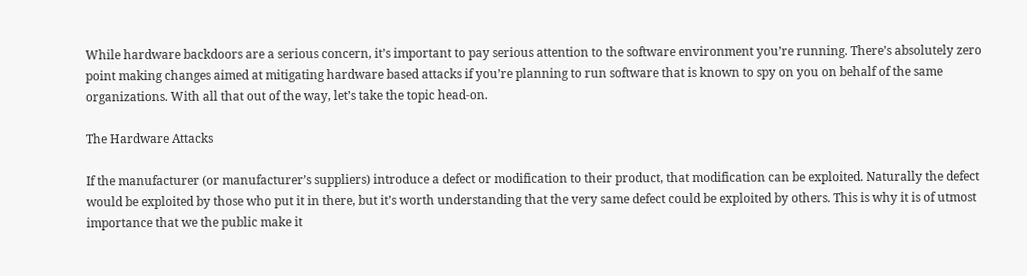While hardware backdoors are a serious concern, it’s important to pay serious attention to the software environment you’re running. There’s absolutely zero point making changes aimed at mitigating hardware based attacks if you’re planning to run software that is known to spy on you on behalf of the same organizations. With all that out of the way, let’s take the topic head-on.

The Hardware Attacks

If the manufacturer (or manufacturer’s suppliers) introduce a defect or modification to their product, that modification can be exploited. Naturally the defect would be exploited by those who put it in there, but it’s worth understanding that the very same defect could be exploited by others. This is why it is of utmost importance that we the public make it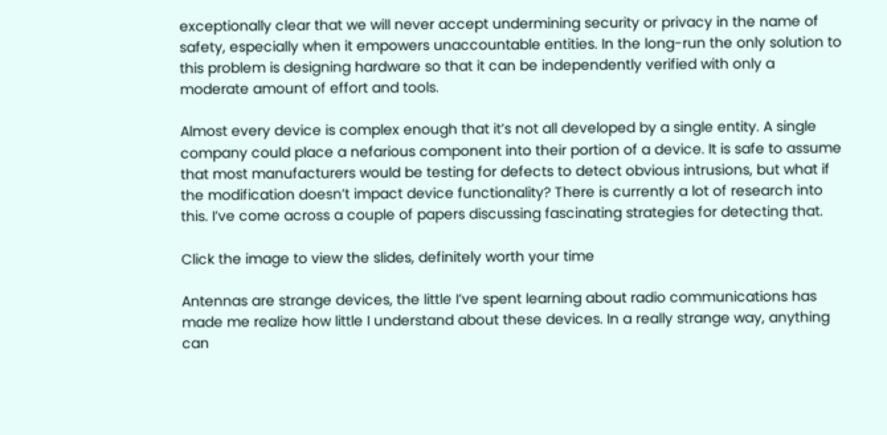exceptionally clear that we will never accept undermining security or privacy in the name of safety, especially when it empowers unaccountable entities. In the long-run the only solution to this problem is designing hardware so that it can be independently verified with only a moderate amount of effort and tools.

Almost every device is complex enough that it’s not all developed by a single entity. A single company could place a nefarious component into their portion of a device. It is safe to assume that most manufacturers would be testing for defects to detect obvious intrusions, but what if the modification doesn’t impact device functionality? There is currently a lot of research into this. I’ve come across a couple of papers discussing fascinating strategies for detecting that.

Click the image to view the slides, definitely worth your time

Antennas are strange devices, the little I’ve spent learning about radio communications has made me realize how little I understand about these devices. In a really strange way, anything can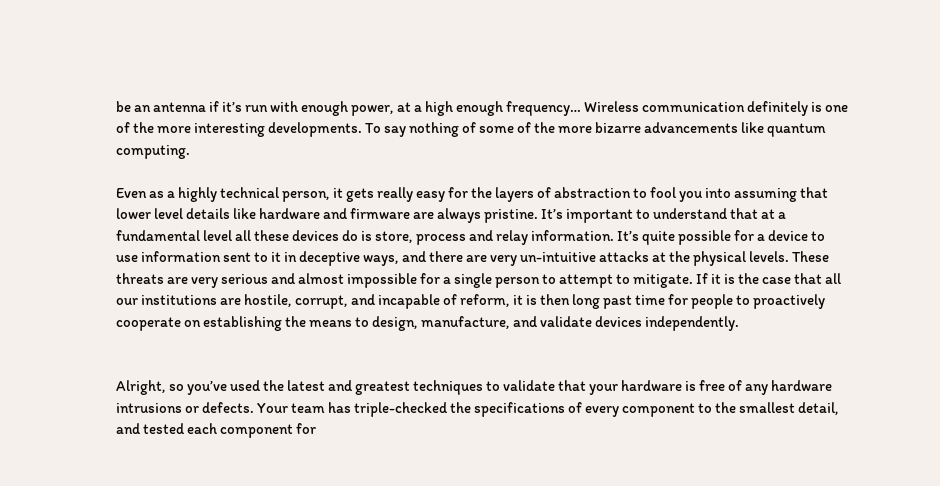be an antenna if it’s run with enough power, at a high enough frequency… Wireless communication definitely is one of the more interesting developments. To say nothing of some of the more bizarre advancements like quantum computing.

Even as a highly technical person, it gets really easy for the layers of abstraction to fool you into assuming that lower level details like hardware and firmware are always pristine. It’s important to understand that at a fundamental level all these devices do is store, process and relay information. It’s quite possible for a device to use information sent to it in deceptive ways, and there are very un-intuitive attacks at the physical levels. These threats are very serious and almost impossible for a single person to attempt to mitigate. If it is the case that all our institutions are hostile, corrupt, and incapable of reform, it is then long past time for people to proactively cooperate on establishing the means to design, manufacture, and validate devices independently.


Alright, so you’ve used the latest and greatest techniques to validate that your hardware is free of any hardware intrusions or defects. Your team has triple-checked the specifications of every component to the smallest detail, and tested each component for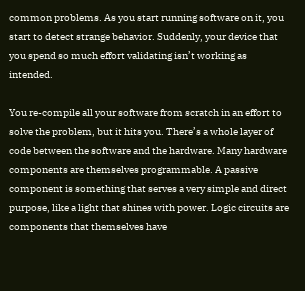common problems. As you start running software on it, you start to detect strange behavior. Suddenly, your device that you spend so much effort validating isn’t working as intended.

You re-compile all your software from scratch in an effort to solve the problem, but it hits you. There’s a whole layer of code between the software and the hardware. Many hardware components are themselves programmable. A passive component is something that serves a very simple and direct purpose, like a light that shines with power. Logic circuits are components that themselves have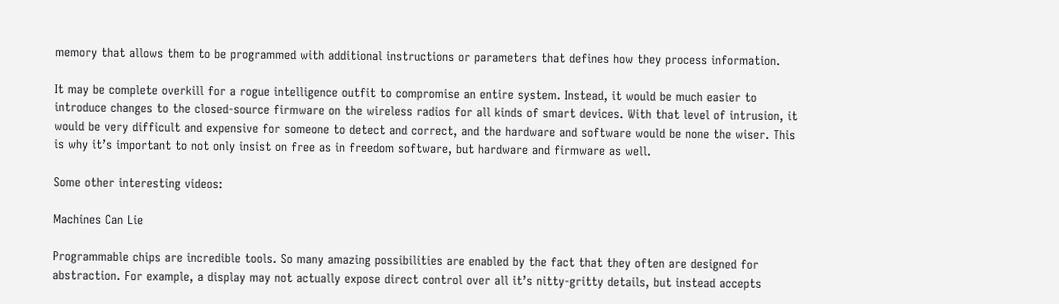memory that allows them to be programmed with additional instructions or parameters that defines how they process information.

It may be complete overkill for a rogue intelligence outfit to compromise an entire system. Instead, it would be much easier to introduce changes to the closed-source firmware on the wireless radios for all kinds of smart devices. With that level of intrusion, it would be very difficult and expensive for someone to detect and correct, and the hardware and software would be none the wiser. This is why it’s important to not only insist on free as in freedom software, but hardware and firmware as well.

Some other interesting videos:

Machines Can Lie

Programmable chips are incredible tools. So many amazing possibilities are enabled by the fact that they often are designed for abstraction. For example, a display may not actually expose direct control over all it’s nitty-gritty details, but instead accepts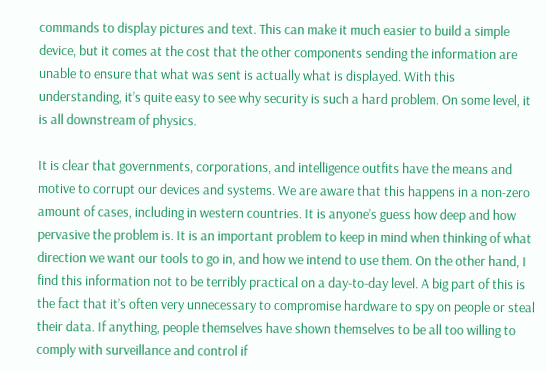commands to display pictures and text. This can make it much easier to build a simple device, but it comes at the cost that the other components sending the information are unable to ensure that what was sent is actually what is displayed. With this understanding, it’s quite easy to see why security is such a hard problem. On some level, it is all downstream of physics.

It is clear that governments, corporations, and intelligence outfits have the means and motive to corrupt our devices and systems. We are aware that this happens in a non-zero amount of cases, including in western countries. It is anyone’s guess how deep and how pervasive the problem is. It is an important problem to keep in mind when thinking of what direction we want our tools to go in, and how we intend to use them. On the other hand, I find this information not to be terribly practical on a day-to-day level. A big part of this is the fact that it’s often very unnecessary to compromise hardware to spy on people or steal their data. If anything, people themselves have shown themselves to be all too willing to comply with surveillance and control if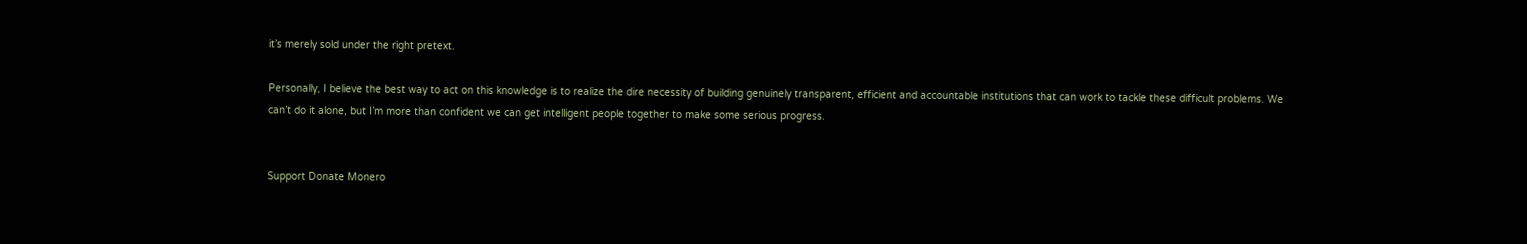it’s merely sold under the right pretext.

Personally, I believe the best way to act on this knowledge is to realize the dire necessity of building genuinely transparent, efficient and accountable institutions that can work to tackle these difficult problems. We can’t do it alone, but I’m more than confident we can get intelligent people together to make some serious progress.


Support Donate Monero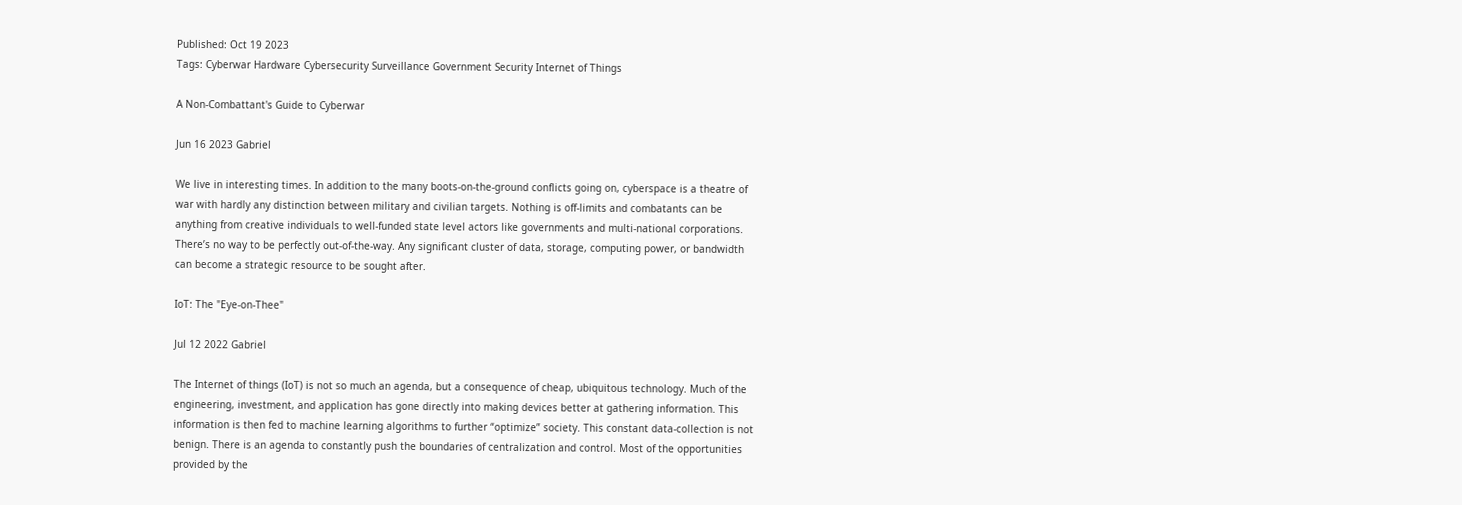Published: Oct 19 2023
Tags: Cyberwar Hardware Cybersecurity Surveillance Government Security Internet of Things

A Non-Combattant's Guide to Cyberwar

Jun 16 2023 Gabriel

We live in interesting times. In addition to the many boots-on-the-ground conflicts going on, cyberspace is a theatre of war with hardly any distinction between military and civilian targets. Nothing is off-limits and combatants can be anything from creative individuals to well-funded state level actors like governments and multi-national corporations. There’s no way to be perfectly out-of-the-way. Any significant cluster of data, storage, computing power, or bandwidth can become a strategic resource to be sought after.

IoT: The "Eye-on-Thee"

Jul 12 2022 Gabriel

The Internet of things (IoT) is not so much an agenda, but a consequence of cheap, ubiquitous technology. Much of the engineering, investment, and application has gone directly into making devices better at gathering information. This information is then fed to machine learning algorithms to further “optimize” society. This constant data-collection is not benign. There is an agenda to constantly push the boundaries of centralization and control. Most of the opportunities provided by the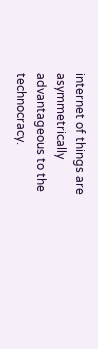internet of things are asymmetrically advantageous to the technocracy.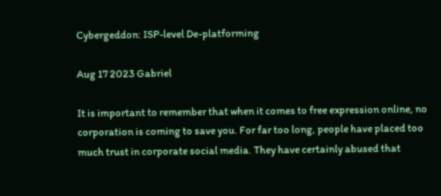Cybergeddon: ISP-level De-platforming

Aug 17 2023 Gabriel

It is important to remember that when it comes to free expression online, no corporation is coming to save you. For far too long, people have placed too much trust in corporate social media. They have certainly abused that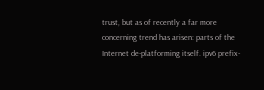trust, but as of recently a far more concerning trend has arisen: parts of the Internet de-platforming itself. ipv6 prefix-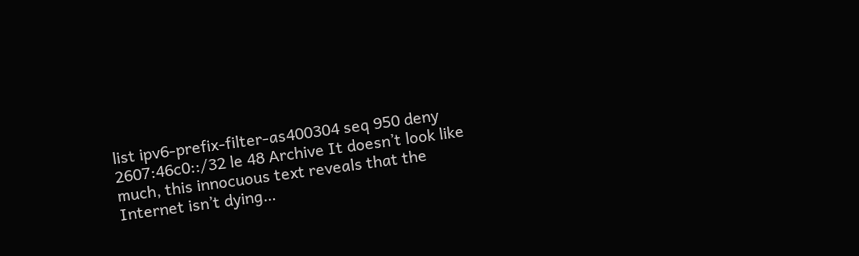list ipv6-prefix-filter-as400304 seq 950 deny 2607:46c0::/32 le 48 Archive It doesn’t look like much, this innocuous text reveals that the Internet isn’t dying…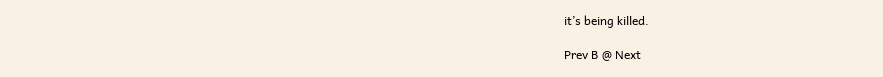it’s being killed.

Prev B @ Next